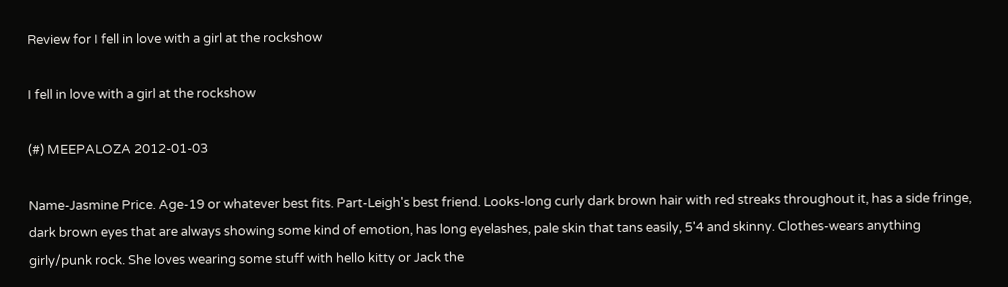Review for I fell in love with a girl at the rockshow

I fell in love with a girl at the rockshow

(#) MEEPALOZA 2012-01-03

Name-Jasmine Price. Age-19 or whatever best fits. Part-Leigh's best friend. Looks-long curly dark brown hair with red streaks throughout it, has a side fringe, dark brown eyes that are always showing some kind of emotion, has long eyelashes, pale skin that tans easily, 5'4 and skinny. Clothes-wears anything girly/punk rock. She loves wearing some stuff with hello kitty or Jack the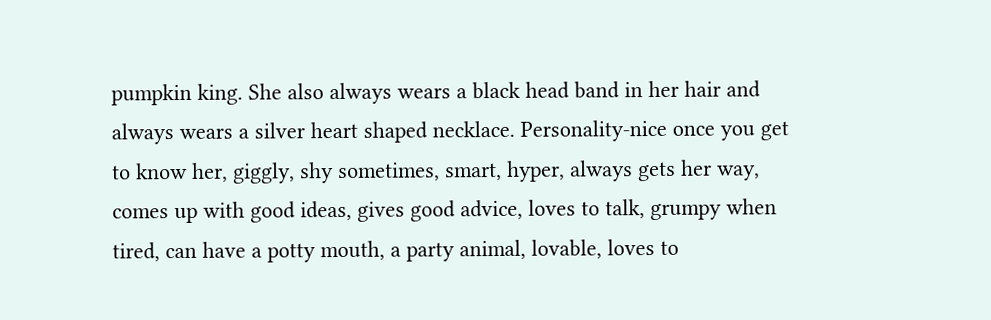pumpkin king. She also always wears a black head band in her hair and always wears a silver heart shaped necklace. Personality-nice once you get to know her, giggly, shy sometimes, smart, hyper, always gets her way, comes up with good ideas, gives good advice, loves to talk, grumpy when tired, can have a potty mouth, a party animal, lovable, loves to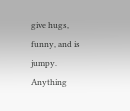give hugs, funny, and is jumpy. Anything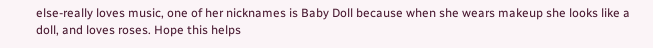else-really loves music, one of her nicknames is Baby Doll because when she wears makeup she looks like a doll, and loves roses. Hope this helps